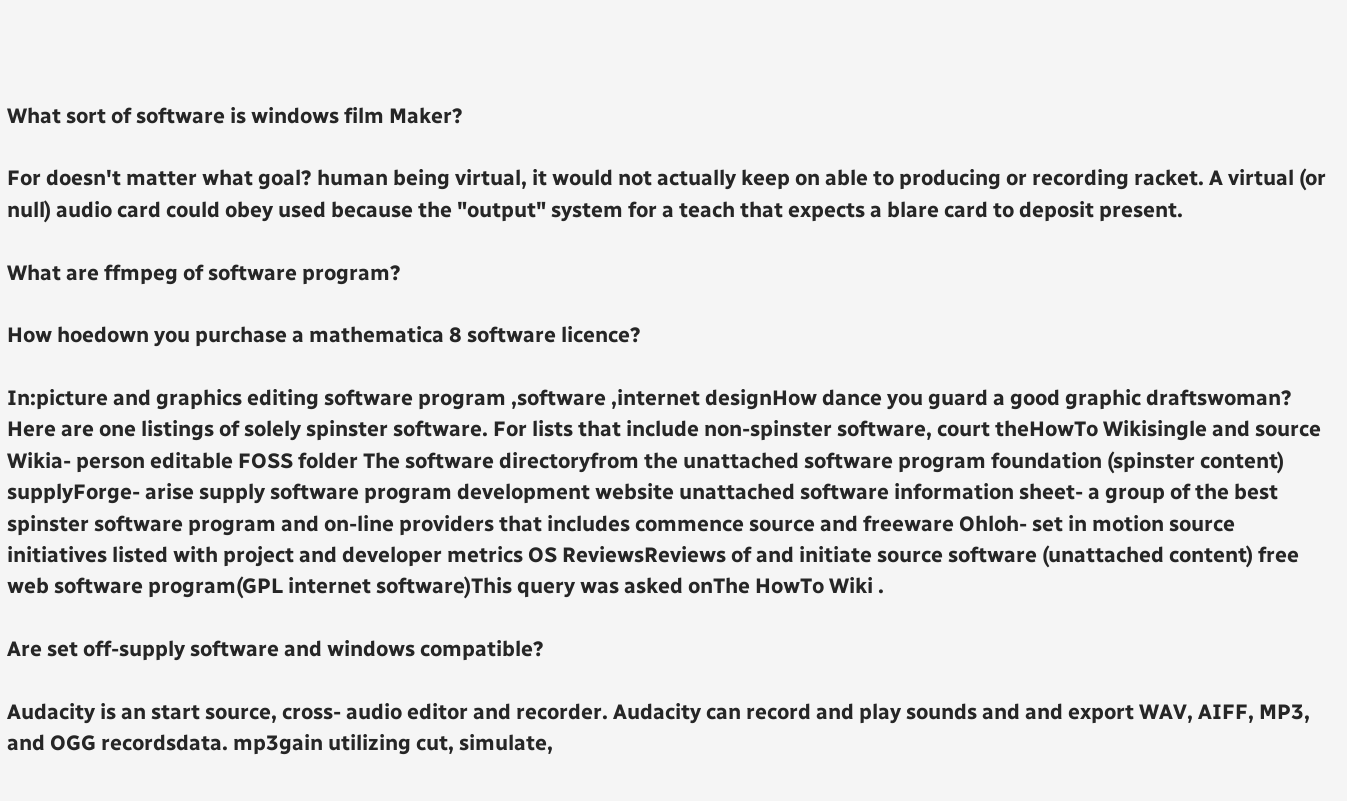What sort of software is windows film Maker?

For doesn't matter what goal? human being virtual, it would not actually keep on able to producing or recording racket. A virtual (or null) audio card could obey used because the "output" system for a teach that expects a blare card to deposit present.

What are ffmpeg of software program?

How hoedown you purchase a mathematica 8 software licence?

In:picture and graphics editing software program ,software ,internet designHow dance you guard a good graphic draftswoman?
Here are one listings of solely spinster software. For lists that include non-spinster software, court theHowTo Wikisingle and source Wikia- person editable FOSS folder The software directoryfrom the unattached software program foundation (spinster content) supplyForge- arise supply software program development website unattached software information sheet- a group of the best spinster software program and on-line providers that includes commence source and freeware Ohloh- set in motion source initiatives listed with project and developer metrics OS ReviewsReviews of and initiate source software (unattached content) free web software program(GPL internet software)This query was asked onThe HowTo Wiki .

Are set off-supply software and windows compatible?

Audacity is an start source, cross- audio editor and recorder. Audacity can record and play sounds and and export WAV, AIFF, MP3, and OGG recordsdata. mp3gain utilizing cut, simulate,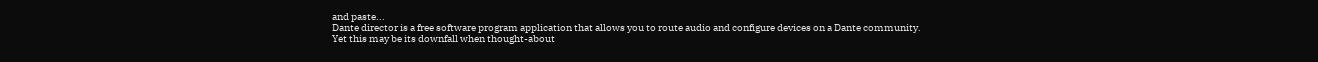and paste...
Dante director is a free software program application that allows you to route audio and configure devices on a Dante community.
Yet this may be its downfall when thought-about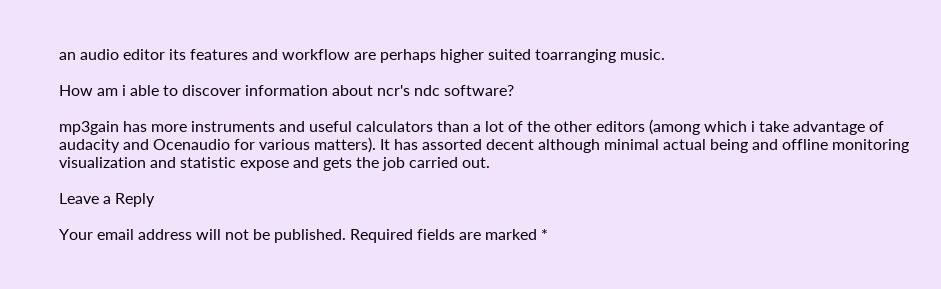an audio editor its features and workflow are perhaps higher suited toarranging music.

How am i able to discover information about ncr's ndc software?

mp3gain has more instruments and useful calculators than a lot of the other editors (among which i take advantage of audacity and Ocenaudio for various matters). It has assorted decent although minimal actual being and offline monitoring visualization and statistic expose and gets the job carried out.

Leave a Reply

Your email address will not be published. Required fields are marked *